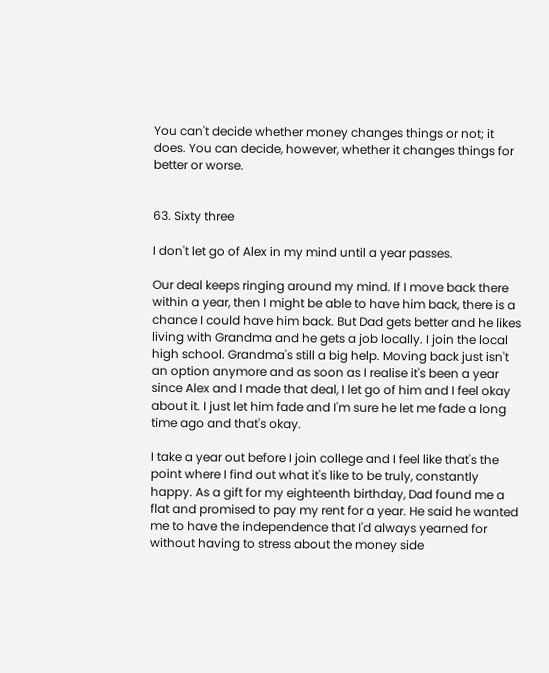You can't decide whether money changes things or not; it does. You can decide, however, whether it changes things for better or worse.


63. Sixty three

I don't let go of Alex in my mind until a year passes.

Our deal keeps ringing around my mind. If I move back there within a year, then I might be able to have him back, there is a chance I could have him back. But Dad gets better and he likes living with Grandma and he gets a job locally. I join the local high school. Grandma's still a big help. Moving back just isn't an option anymore and as soon as I realise it's been a year since Alex and I made that deal, I let go of him and I feel okay about it. I just let him fade and I'm sure he let me fade a long time ago and that's okay.

I take a year out before I join college and I feel like that's the point where I find out what it's like to be truly, constantly happy. As a gift for my eighteenth birthday, Dad found me a flat and promised to pay my rent for a year. He said he wanted me to have the independence that I'd always yearned for without having to stress about the money side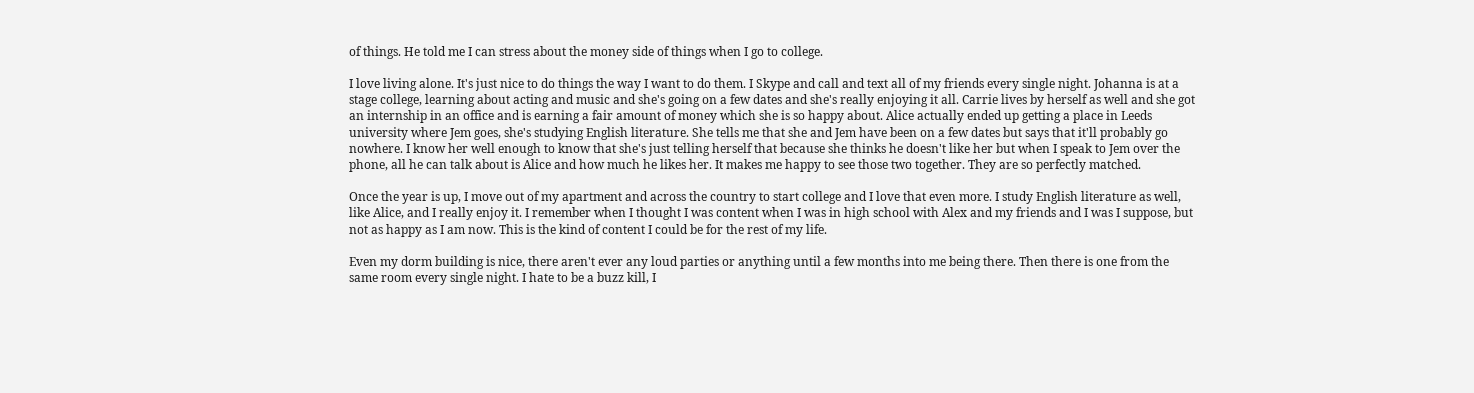of things. He told me I can stress about the money side of things when I go to college.

I love living alone. It's just nice to do things the way I want to do them. I Skype and call and text all of my friends every single night. Johanna is at a stage college, learning about acting and music and she's going on a few dates and she's really enjoying it all. Carrie lives by herself as well and she got an internship in an office and is earning a fair amount of money which she is so happy about. Alice actually ended up getting a place in Leeds university where Jem goes, she's studying English literature. She tells me that she and Jem have been on a few dates but says that it'll probably go nowhere. I know her well enough to know that she's just telling herself that because she thinks he doesn't like her but when I speak to Jem over the phone, all he can talk about is Alice and how much he likes her. It makes me happy to see those two together. They are so perfectly matched.

Once the year is up, I move out of my apartment and across the country to start college and I love that even more. I study English literature as well, like Alice, and I really enjoy it. I remember when I thought I was content when I was in high school with Alex and my friends and I was I suppose, but not as happy as I am now. This is the kind of content I could be for the rest of my life.

Even my dorm building is nice, there aren't ever any loud parties or anything until a few months into me being there. Then there is one from the same room every single night. I hate to be a buzz kill, I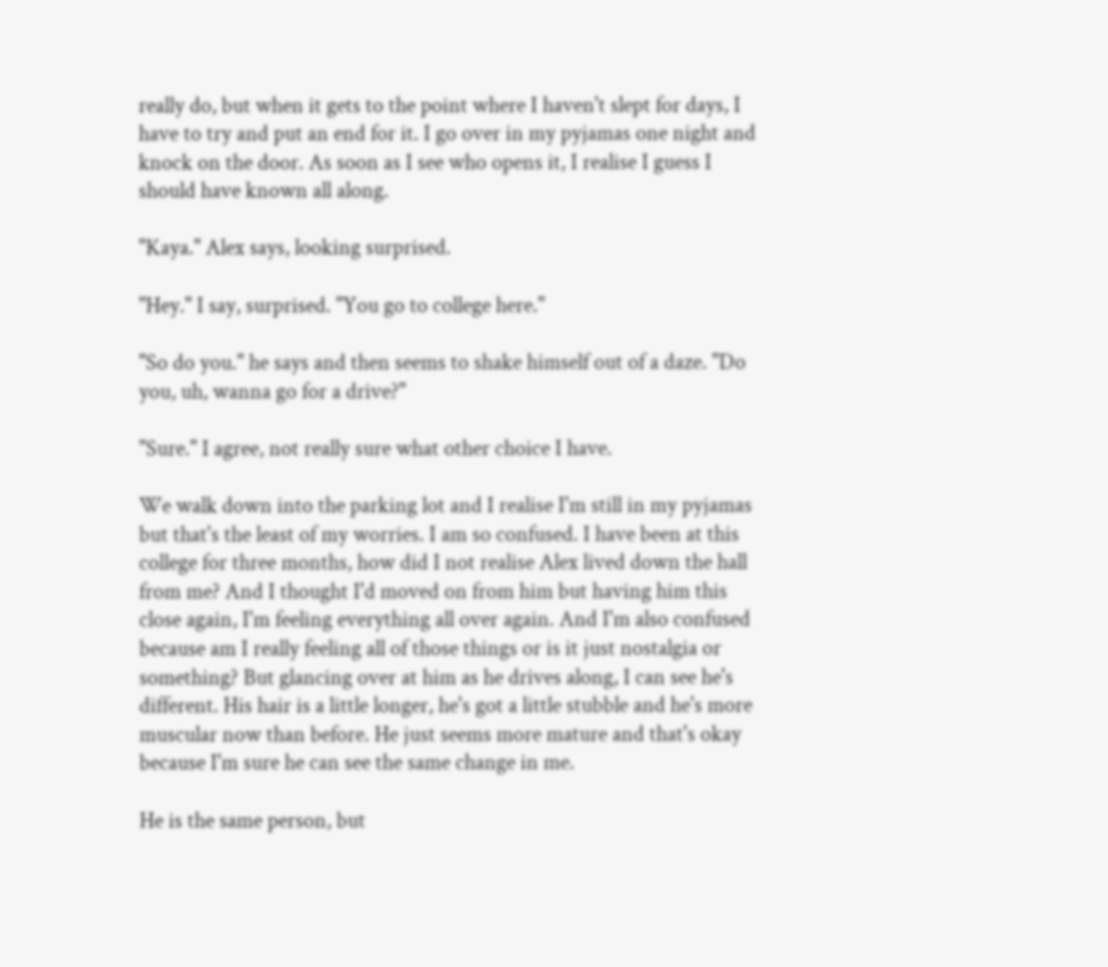really do, but when it gets to the point where I haven't slept for days, I have to try and put an end for it. I go over in my pyjamas one night and knock on the door. As soon as I see who opens it, I realise I guess I should have known all along.

"Kaya." Alex says, looking surprised.

"Hey." I say, surprised. "You go to college here."

"So do you." he says and then seems to shake himself out of a daze. "Do you, uh, wanna go for a drive?"

"Sure." I agree, not really sure what other choice I have.

We walk down into the parking lot and I realise I'm still in my pyjamas but that's the least of my worries. I am so confused. I have been at this college for three months, how did I not realise Alex lived down the hall from me? And I thought I'd moved on from him but having him this close again, I'm feeling everything all over again. And I'm also confused because am I really feeling all of those things or is it just nostalgia or something? But glancing over at him as he drives along, I can see he's different. His hair is a little longer, he's got a little stubble and he's more muscular now than before. He just seems more mature and that's okay because I'm sure he can see the same change in me.

He is the same person, but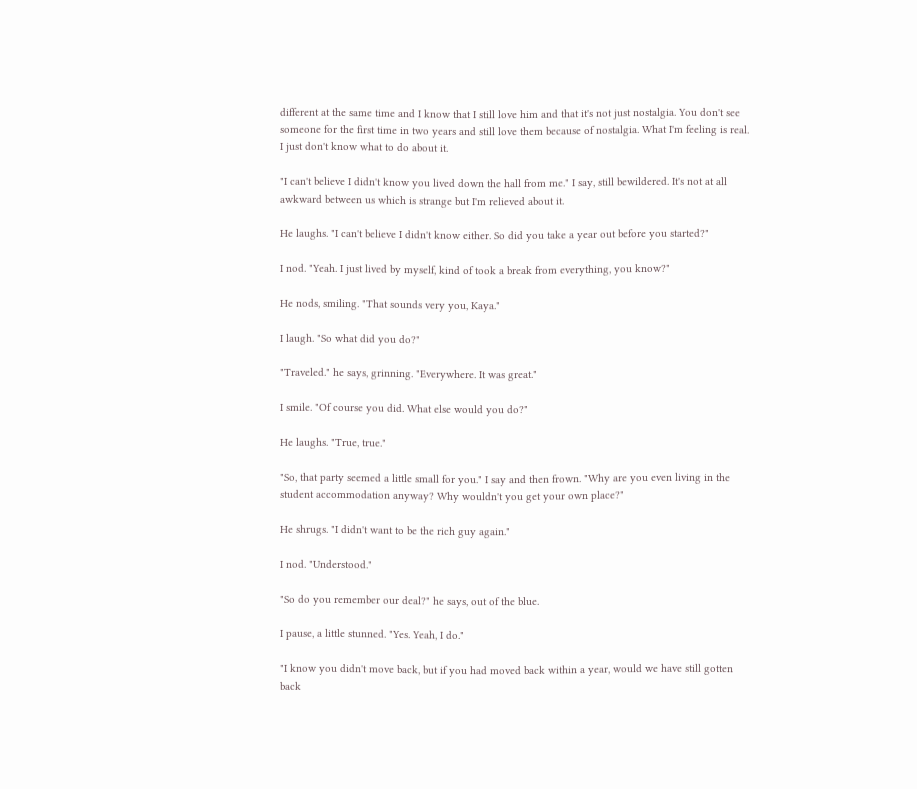different at the same time and I know that I still love him and that it's not just nostalgia. You don't see someone for the first time in two years and still love them because of nostalgia. What I'm feeling is real. I just don't know what to do about it.

"I can't believe I didn't know you lived down the hall from me." I say, still bewildered. It's not at all awkward between us which is strange but I'm relieved about it.

He laughs. "I can't believe I didn't know either. So did you take a year out before you started?"

I nod. "Yeah. I just lived by myself, kind of took a break from everything, you know?"

He nods, smiling. "That sounds very you, Kaya."

I laugh. "So what did you do?"

"Traveled." he says, grinning. "Everywhere. It was great."

I smile. "Of course you did. What else would you do?"

He laughs. "True, true."

"So, that party seemed a little small for you." I say and then frown. "Why are you even living in the student accommodation anyway? Why wouldn't you get your own place?"

He shrugs. "I didn't want to be the rich guy again."

I nod. "Understood."

"So do you remember our deal?" he says, out of the blue.

I pause, a little stunned. "Yes. Yeah, I do."

"I know you didn't move back, but if you had moved back within a year, would we have still gotten back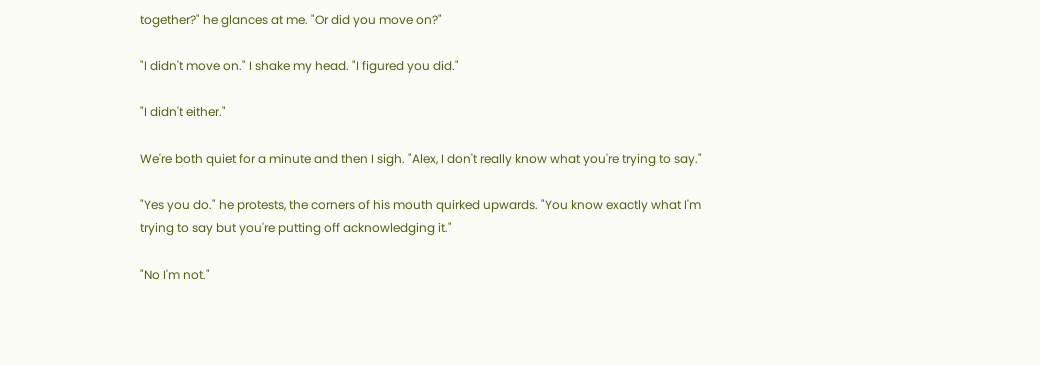together?" he glances at me. "Or did you move on?"

"I didn't move on." I shake my head. "I figured you did."

"I didn't either."

We're both quiet for a minute and then I sigh. "Alex, I don't really know what you're trying to say."

"Yes you do." he protests, the corners of his mouth quirked upwards. "You know exactly what I'm trying to say but you're putting off acknowledging it."

"No I'm not."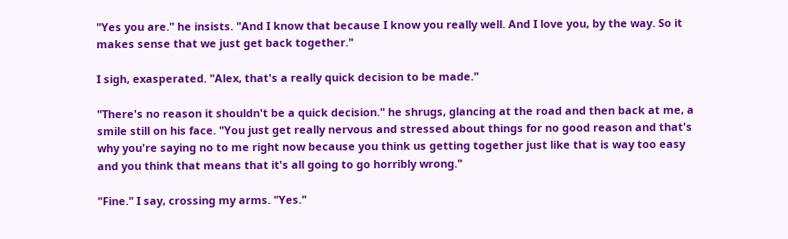"Yes you are." he insists. "And I know that because I know you really well. And I love you, by the way. So it makes sense that we just get back together."

I sigh, exasperated. "Alex, that's a really quick decision to be made."

"There's no reason it shouldn't be a quick decision." he shrugs, glancing at the road and then back at me, a smile still on his face. "You just get really nervous and stressed about things for no good reason and that's why you're saying no to me right now because you think us getting together just like that is way too easy and you think that means that it's all going to go horribly wrong."

"Fine." I say, crossing my arms. "Yes."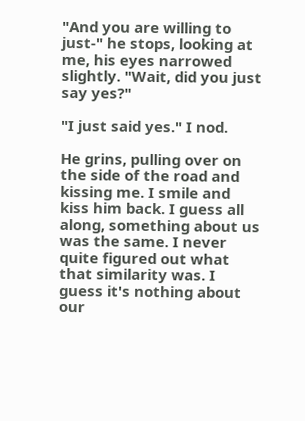"And you are willing to just-" he stops, looking at me, his eyes narrowed slightly. "Wait, did you just say yes?"

"I just said yes." I nod.

He grins, pulling over on the side of the road and kissing me. I smile and kiss him back. I guess all along, something about us was the same. I never quite figured out what that similarity was. I guess it's nothing about our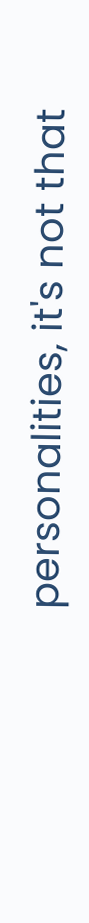personalities, it's not that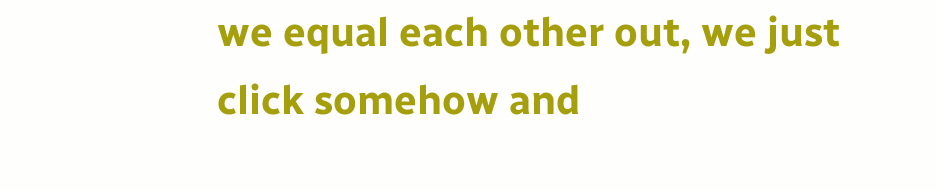we equal each other out, we just click somehow and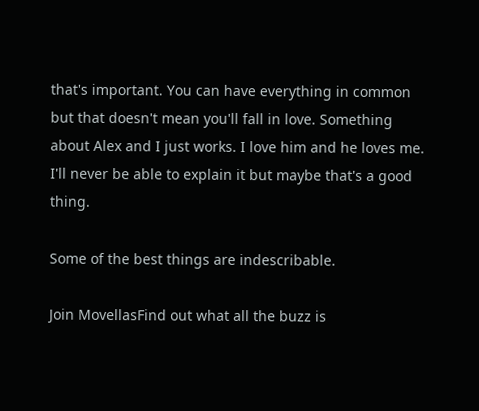that's important. You can have everything in common but that doesn't mean you'll fall in love. Something about Alex and I just works. I love him and he loves me. I'll never be able to explain it but maybe that's a good thing.

Some of the best things are indescribable.

Join MovellasFind out what all the buzz is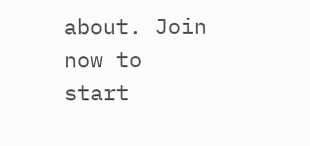about. Join now to start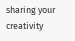sharing your creativity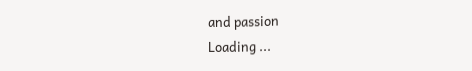and passion
Loading ...